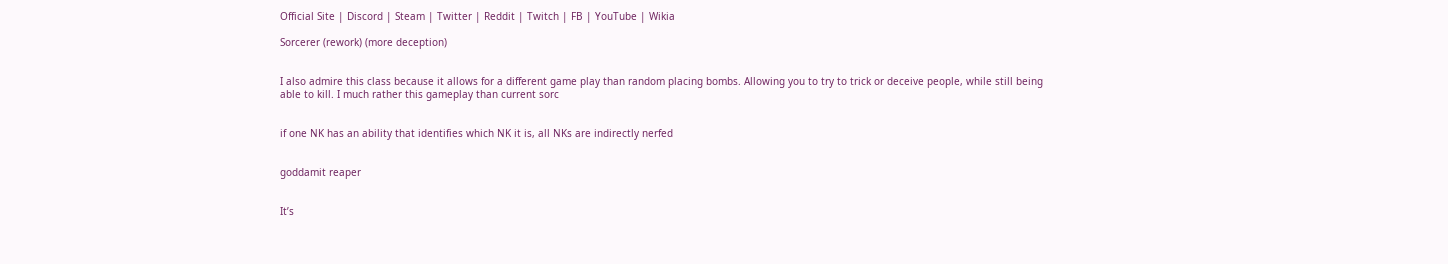Official Site | Discord | Steam | Twitter | Reddit | Twitch | FB | YouTube | Wikia

Sorcerer (rework) (more deception)


I also admire this class because it allows for a different game play than random placing bombs. Allowing you to try to trick or deceive people, while still being able to kill. I much rather this gameplay than current sorc


if one NK has an ability that identifies which NK it is, all NKs are indirectly nerfed


goddamit reaper


It’s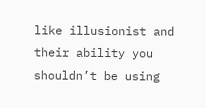like illusionist and their ability you shouldn’t be using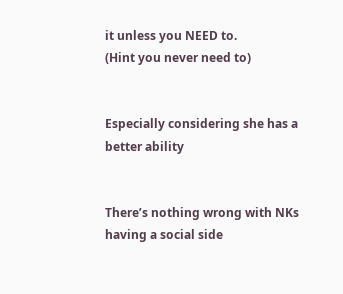it unless you NEED to.
(Hint you never need to)


Especially considering she has a better ability


There’s nothing wrong with NKs having a social side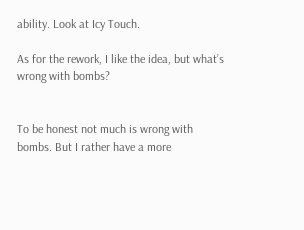ability. Look at Icy Touch.

As for the rework, I like the idea, but what’s wrong with bombs?


To be honest not much is wrong with bombs. But I rather have a more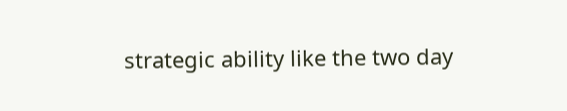strategic ability like the two day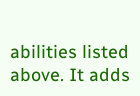abilities listed above. It adds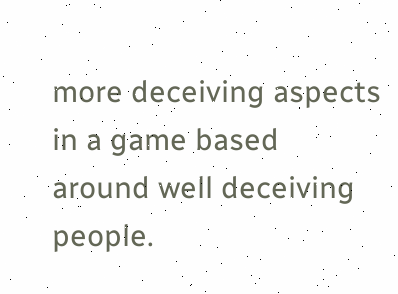more deceiving aspects in a game based around well deceiving people.